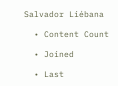Salvador Liébana

  • Content Count

  • Joined

  • Last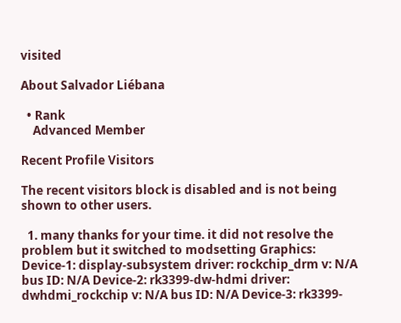visited

About Salvador Liébana

  • Rank
    Advanced Member

Recent Profile Visitors

The recent visitors block is disabled and is not being shown to other users.

  1. many thanks for your time. it did not resolve the problem but it switched to modsetting Graphics: Device-1: display-subsystem driver: rockchip_drm v: N/A bus ID: N/A Device-2: rk3399-dw-hdmi driver: dwhdmi_rockchip v: N/A bus ID: N/A Device-3: rk3399-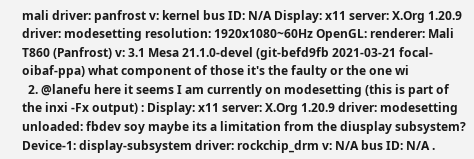mali driver: panfrost v: kernel bus ID: N/A Display: x11 server: X.Org 1.20.9 driver: modesetting resolution: 1920x1080~60Hz OpenGL: renderer: Mali T860 (Panfrost) v: 3.1 Mesa 21.1.0-devel (git-befd9fb 2021-03-21 focal-oibaf-ppa) what component of those it's the faulty or the one wi
  2. @lanefu here it seems I am currently on modesetting (this is part of the inxi -Fx output) : Display: x11 server: X.Org 1.20.9 driver: modesetting unloaded: fbdev soy maybe its a limitation from the diusplay subsystem? Device-1: display-subsystem driver: rockchip_drm v: N/A bus ID: N/A .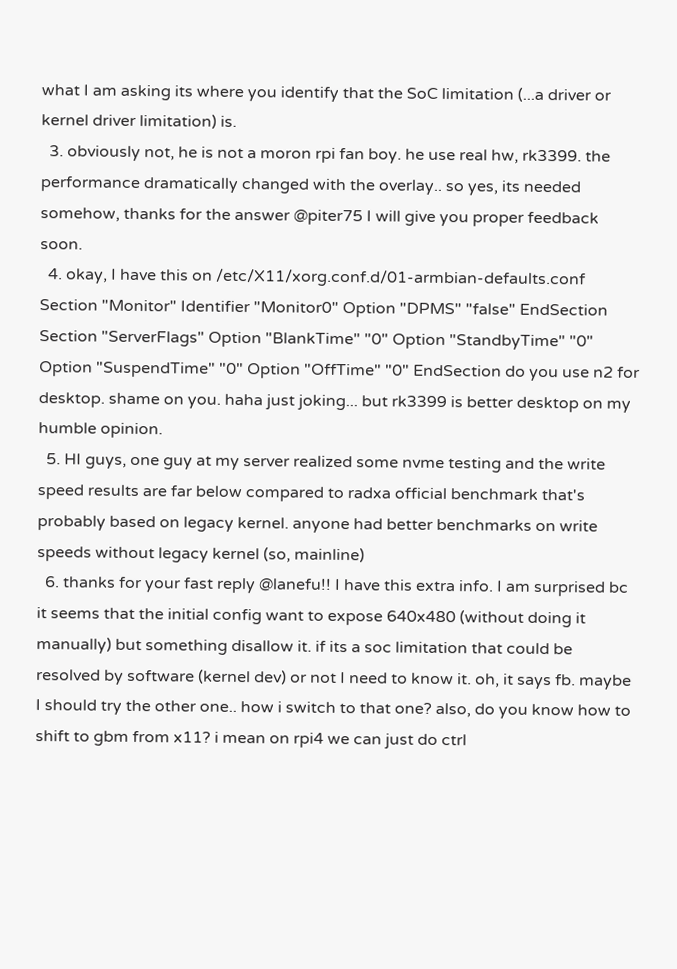what I am asking its where you identify that the SoC limitation (...a driver or kernel driver limitation) is.
  3. obviously not, he is not a moron rpi fan boy. he use real hw, rk3399. the performance dramatically changed with the overlay.. so yes, its needed somehow, thanks for the answer @piter75 I will give you proper feedback soon.
  4. okay, I have this on /etc/X11/xorg.conf.d/01-armbian-defaults.conf Section "Monitor" Identifier "Monitor0" Option "DPMS" "false" EndSection Section "ServerFlags" Option "BlankTime" "0" Option "StandbyTime" "0" Option "SuspendTime" "0" Option "OffTime" "0" EndSection do you use n2 for desktop. shame on you. haha just joking... but rk3399 is better desktop on my humble opinion.
  5. HI guys, one guy at my server realized some nvme testing and the write speed results are far below compared to radxa official benchmark that's probably based on legacy kernel. anyone had better benchmarks on write speeds without legacy kernel (so, mainline)
  6. thanks for your fast reply @lanefu!! I have this extra info. I am surprised bc it seems that the initial config want to expose 640x480 (without doing it manually) but something disallow it. if its a soc limitation that could be resolved by software (kernel dev) or not I need to know it. oh, it says fb. maybe I should try the other one.. how i switch to that one? also, do you know how to shift to gbm from x11? i mean on rpi4 we can just do ctrl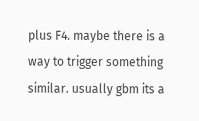plus F4. maybe there is a way to trigger something similar. usually gbm its a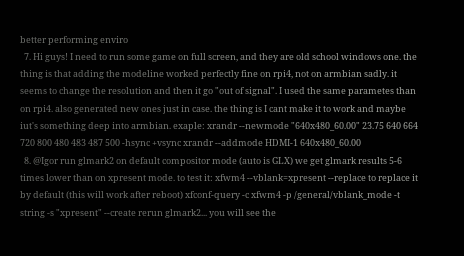better performing enviro
  7. Hi guys! I need to run some game on full screen, and they are old school windows one. the thing is that adding the modeline worked perfectly fine on rpi4, not on armbian sadly. it seems to change the resolution and then it go "out of signal". I used the same parametes than on rpi4. also generated new ones just in case. the thing is I cant make it to work and maybe iut's something deep into armbian. exaple: xrandr --newmode "640x480_60.00" 23.75 640 664 720 800 480 483 487 500 -hsync +vsync xrandr --addmode HDMI-1 640x480_60.00
  8. @Igor run glmark2 on default compositor mode (auto is GLX) we get glmark results 5-6 times lower than on xpresent mode. to test it: xfwm4 --vblank=xpresent --replace to replace it by default (this will work after reboot) xfconf-query -c xfwm4 -p /general/vblank_mode -t string -s "xpresent" --create rerun glmark2... you will see the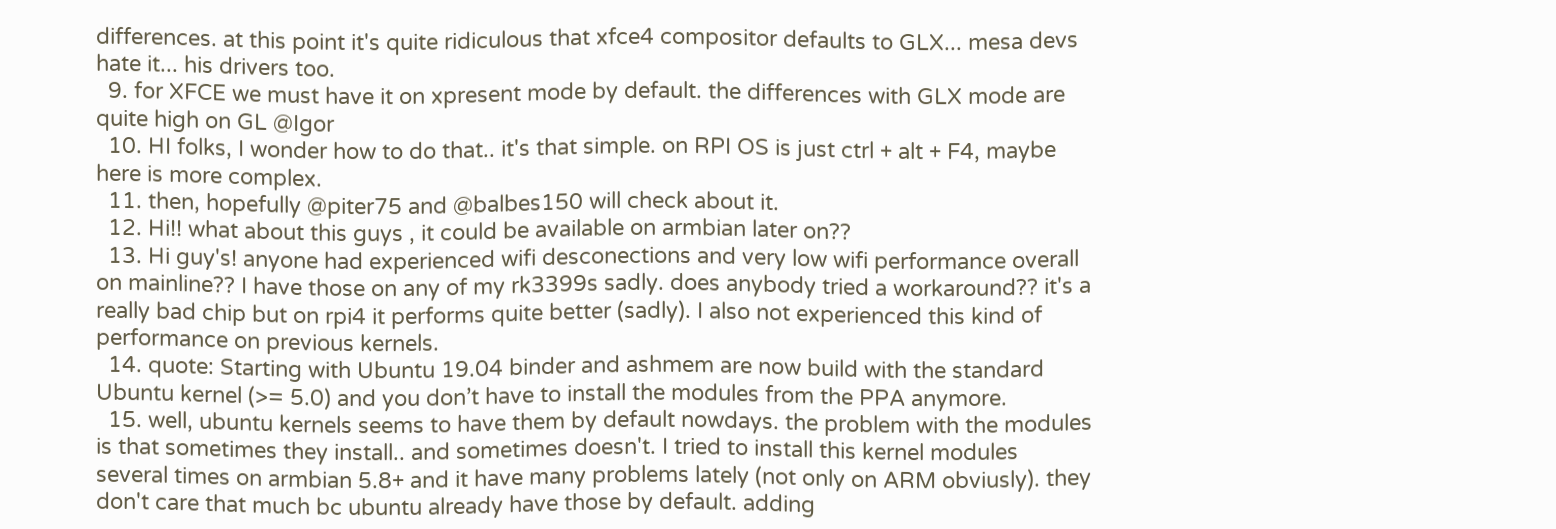differences. at this point it's quite ridiculous that xfce4 compositor defaults to GLX... mesa devs hate it... his drivers too.
  9. for XFCE we must have it on xpresent mode by default. the differences with GLX mode are quite high on GL @Igor
  10. HI folks, I wonder how to do that.. it's that simple. on RPI OS is just ctrl + alt + F4, maybe here is more complex.
  11. then, hopefully @piter75 and @balbes150 will check about it.
  12. Hi!! what about this guys , it could be available on armbian later on??
  13. Hi guy's! anyone had experienced wifi desconections and very low wifi performance overall on mainline?? I have those on any of my rk3399s sadly. does anybody tried a workaround?? it's a really bad chip but on rpi4 it performs quite better (sadly). I also not experienced this kind of performance on previous kernels.
  14. quote: Starting with Ubuntu 19.04 binder and ashmem are now build with the standard Ubuntu kernel (>= 5.0) and you don’t have to install the modules from the PPA anymore.
  15. well, ubuntu kernels seems to have them by default nowdays. the problem with the modules is that sometimes they install.. and sometimes doesn't. I tried to install this kernel modules several times on armbian 5.8+ and it have many problems lately (not only on ARM obviusly). they don't care that much bc ubuntu already have those by default. adding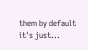them by default it's just...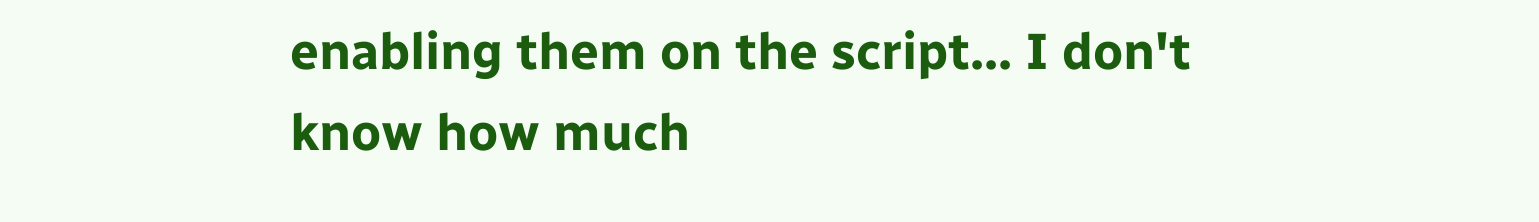enabling them on the script... I don't know how much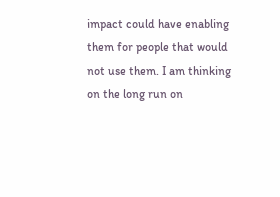impact could have enabling them for people that would not use them. I am thinking on the long run on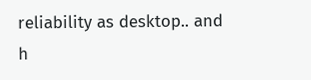reliability as desktop.. and h